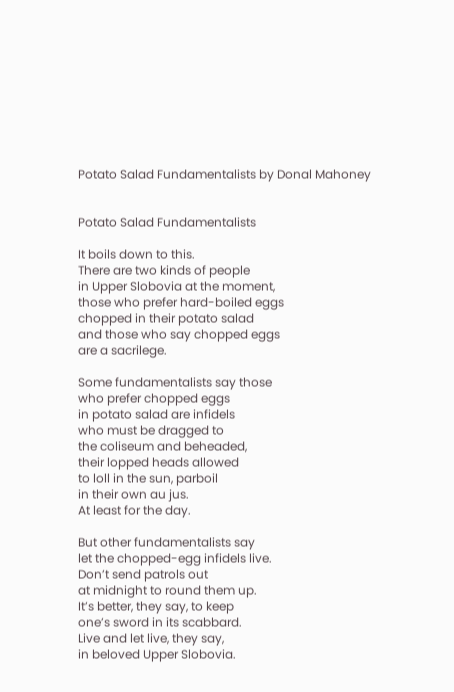Potato Salad Fundamentalists by Donal Mahoney


Potato Salad Fundamentalists

It boils down to this.
There are two kinds of people
in Upper Slobovia at the moment,
those who prefer hard-boiled eggs
chopped in their potato salad
and those who say chopped eggs
are a sacrilege.

Some fundamentalists say those
who prefer chopped eggs
in potato salad are infidels
who must be dragged to
the coliseum and beheaded,
their lopped heads allowed
to loll in the sun, parboil
in their own au jus.
At least for the day.

But other fundamentalists say
let the chopped-egg infidels live.
Don’t send patrols out
at midnight to round them up.
It’s better, they say, to keep
one’s sword in its scabbard.
Live and let live, they say,
in beloved Upper Slobovia.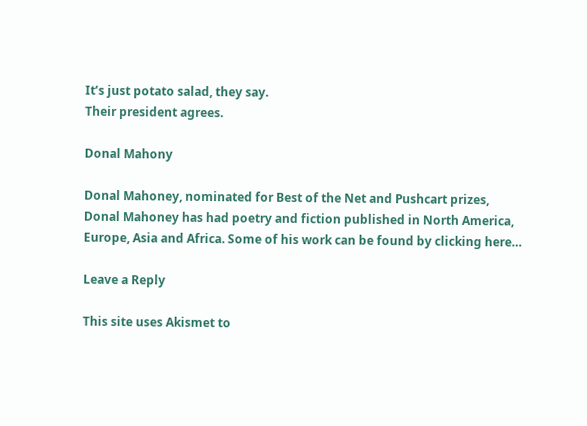It’s just potato salad, they say.
Their president agrees.

Donal Mahony

Donal Mahoney, nominated for Best of the Net and Pushcart prizes, Donal Mahoney has had poetry and fiction published in North America, Europe, Asia and Africa. Some of his work can be found by clicking here…

Leave a Reply

This site uses Akismet to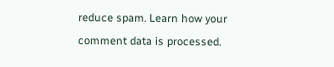reduce spam. Learn how your comment data is processed.